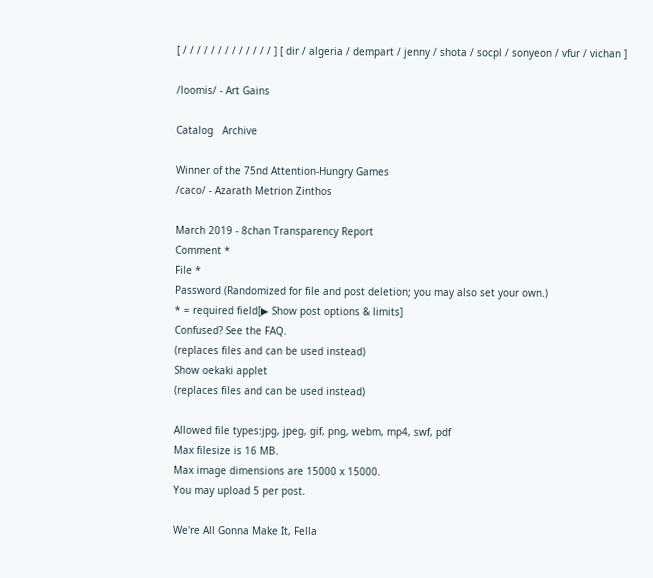[ / / / / / / / / / / / / / ] [ dir / algeria / dempart / jenny / shota / socpl / sonyeon / vfur / vichan ]

/loomis/ - Art Gains

Catalog   Archive

Winner of the 75nd Attention-Hungry Games
/caco/ - Azarath Metrion Zinthos

March 2019 - 8chan Transparency Report
Comment *
File *
Password (Randomized for file and post deletion; you may also set your own.)
* = required field[▶ Show post options & limits]
Confused? See the FAQ.
(replaces files and can be used instead)
Show oekaki applet
(replaces files and can be used instead)

Allowed file types:jpg, jpeg, gif, png, webm, mp4, swf, pdf
Max filesize is 16 MB.
Max image dimensions are 15000 x 15000.
You may upload 5 per post.

We're All Gonna Make It, Fella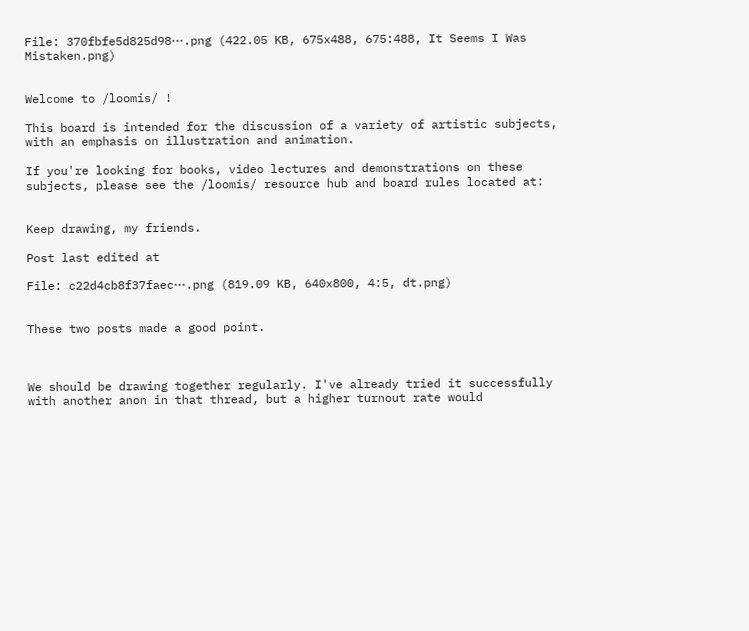File: 370fbfe5d825d98⋯.png (422.05 KB, 675x488, 675:488, It Seems I Was Mistaken.png)


Welcome to /loomis/ !

This board is intended for the discussion of a variety of artistic subjects, with an emphasis on illustration and animation.

If you're looking for books, video lectures and demonstrations on these subjects, please see the /loomis/ resource hub and board rules located at:


Keep drawing, my friends.

Post last edited at

File: c22d4cb8f37faec⋯.png (819.09 KB, 640x800, 4:5, dt.png)


These two posts made a good point.



We should be drawing together regularly. I've already tried it successfully with another anon in that thread, but a higher turnout rate would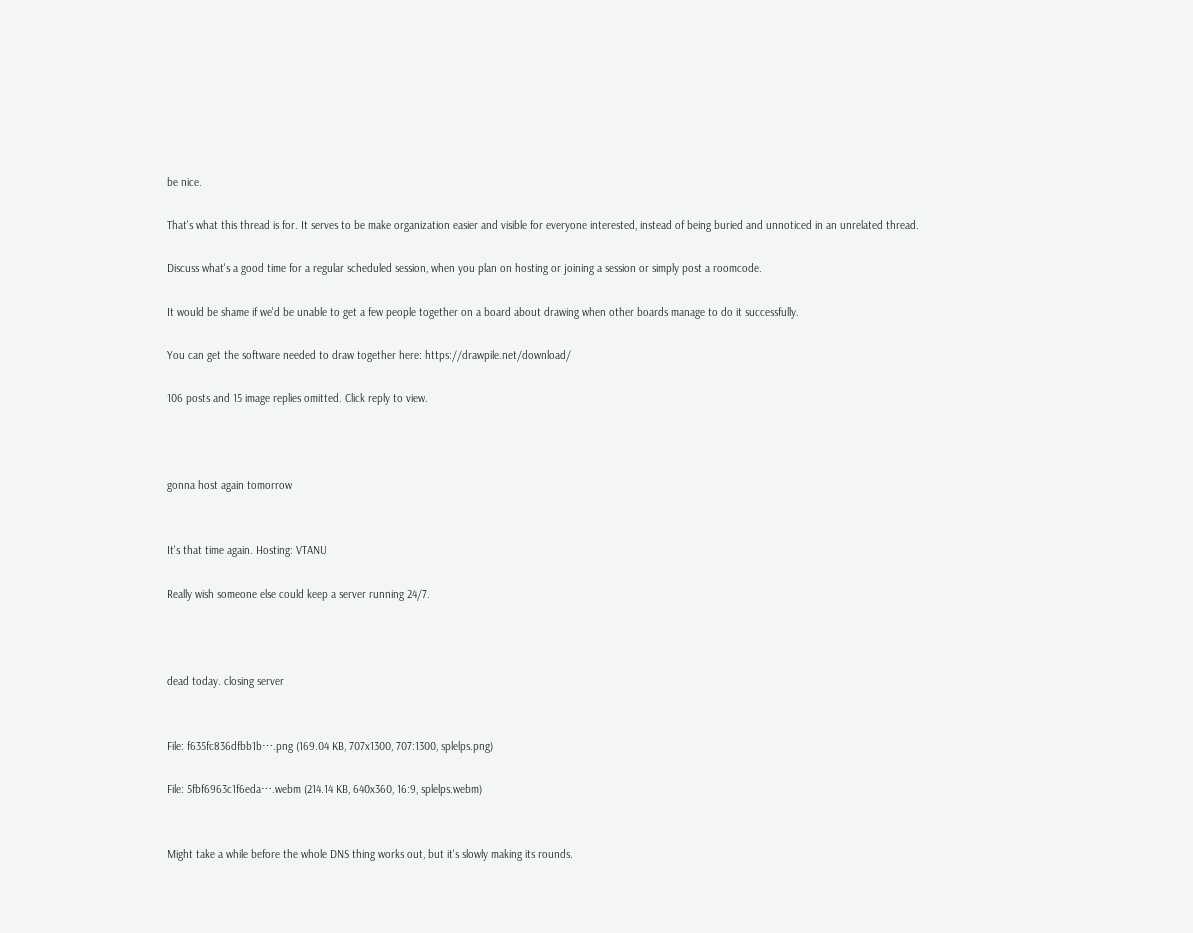be nice.

That's what this thread is for. It serves to be make organization easier and visible for everyone interested, instead of being buried and unnoticed in an unrelated thread.

Discuss what's a good time for a regular scheduled session, when you plan on hosting or joining a session or simply post a roomcode.

It would be shame if we'd be unable to get a few people together on a board about drawing when other boards manage to do it successfully.

You can get the software needed to draw together here: https://drawpile.net/download/

106 posts and 15 image replies omitted. Click reply to view.



gonna host again tomorrow


It's that time again. Hosting: VTANU

Really wish someone else could keep a server running 24/7.



dead today. closing server


File: f635fc836dfbb1b⋯.png (169.04 KB, 707x1300, 707:1300, splelps.png)

File: 5fbf6963c1f6eda⋯.webm (214.14 KB, 640x360, 16:9, splelps.webm)


Might take a while before the whole DNS thing works out, but it's slowly making its rounds.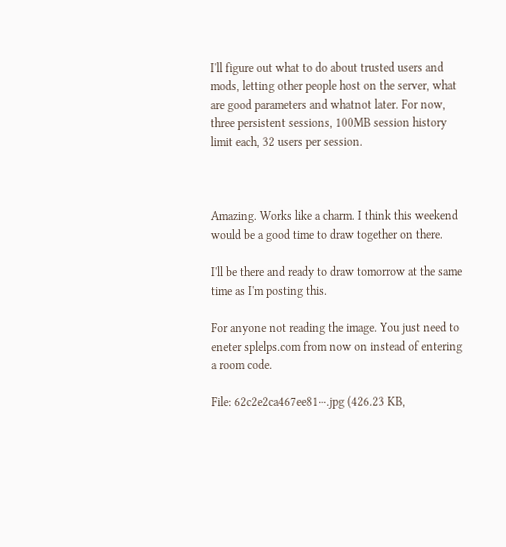I'll figure out what to do about trusted users and mods, letting other people host on the server, what are good parameters and whatnot later. For now, three persistent sessions, 100MB session history limit each, 32 users per session.



Amazing. Works like a charm. I think this weekend would be a good time to draw together on there.

I'll be there and ready to draw tomorrow at the same time as I'm posting this.

For anyone not reading the image. You just need to eneter splelps.com from now on instead of entering a room code.

File: 62c2e2ca467ee81⋯.jpg (426.23 KB,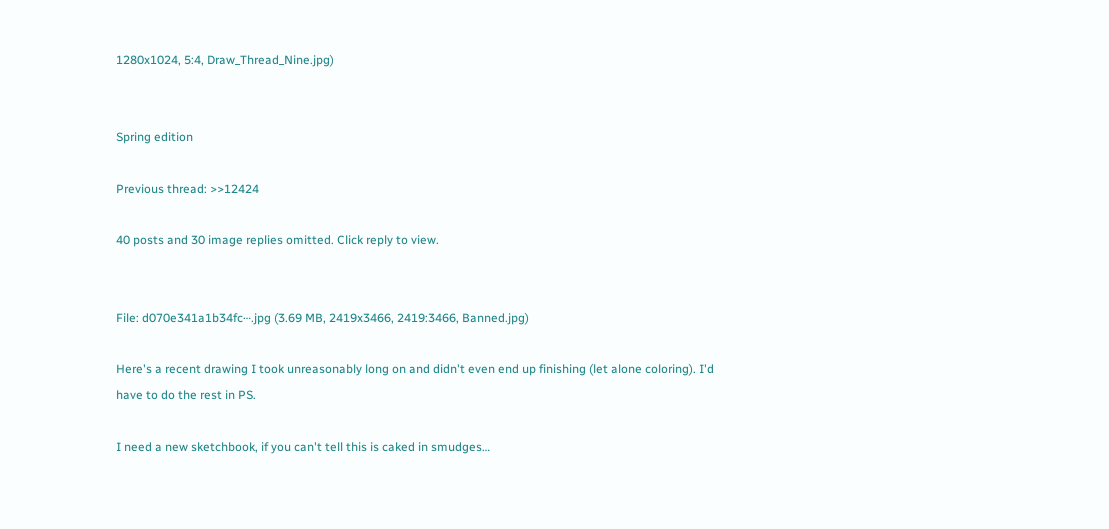1280x1024, 5:4, Draw_Thread_Nine.jpg)


Spring edition

Previous thread: >>12424

40 posts and 30 image replies omitted. Click reply to view.


File: d070e341a1b34fc⋯.jpg (3.69 MB, 2419x3466, 2419:3466, Banned.jpg)

Here's a recent drawing I took unreasonably long on and didn't even end up finishing (let alone coloring). I'd have to do the rest in PS.

I need a new sketchbook, if you can't tell this is caked in smudges…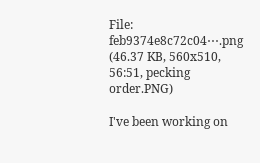File: feb9374e8c72c04⋯.png (46.37 KB, 560x510, 56:51, pecking order.PNG)

I've been working on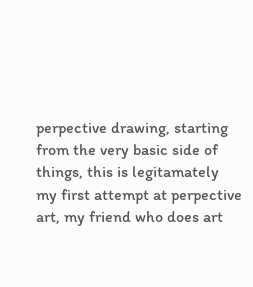perpective drawing, starting from the very basic side of things, this is legitamately my first attempt at perpective art, my friend who does art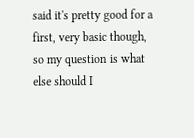said it's pretty good for a first, very basic though, so my question is what else should I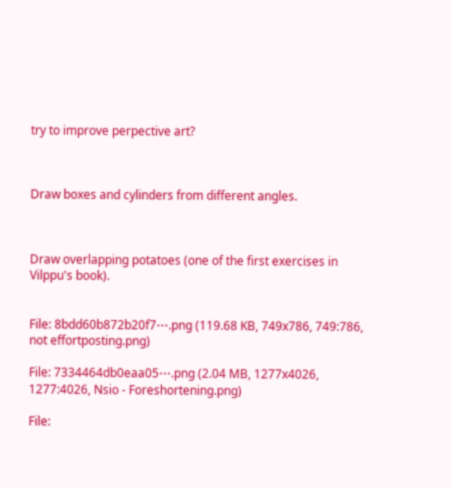try to improve perpective art?



Draw boxes and cylinders from different angles.



Draw overlapping potatoes (one of the first exercises in Vilppu's book).


File: 8bdd60b872b20f7⋯.png (119.68 KB, 749x786, 749:786, not effortposting.png)

File: 7334464db0eaa05⋯.png (2.04 MB, 1277x4026, 1277:4026, Nsio - Foreshortening.png)

File: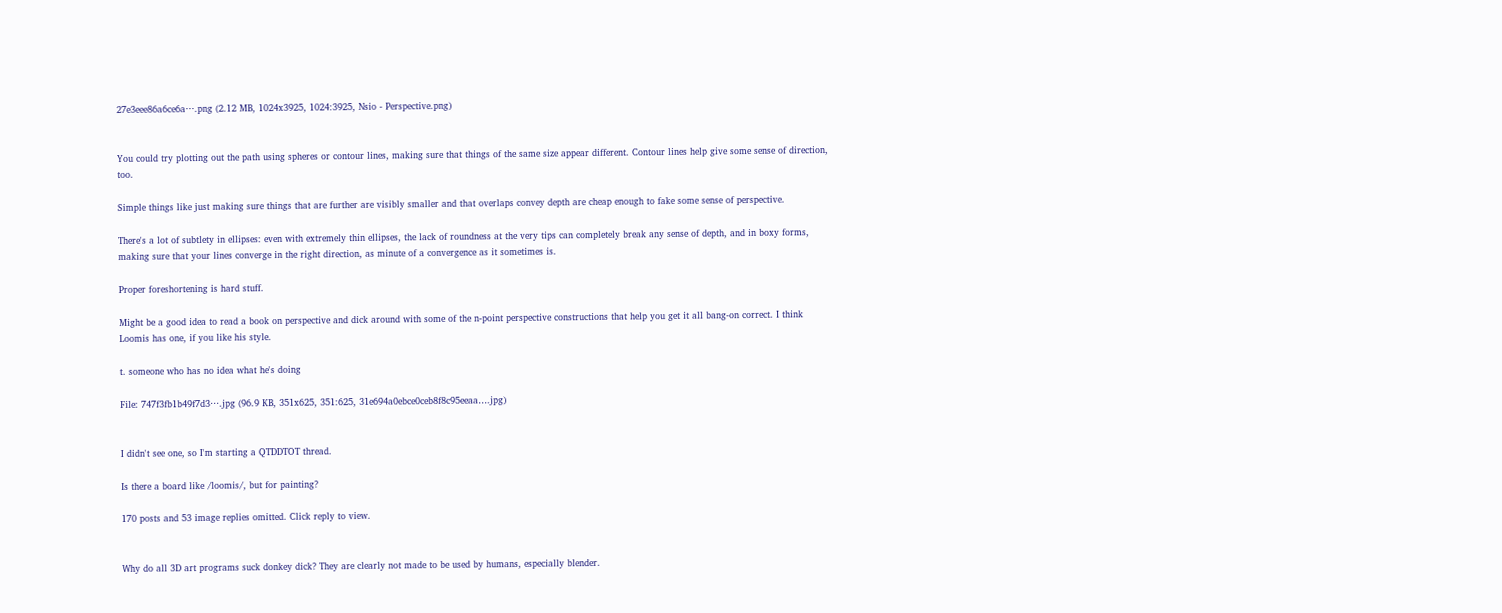27e3eee86a6ce6a⋯.png (2.12 MB, 1024x3925, 1024:3925, Nsio - Perspective.png)


You could try plotting out the path using spheres or contour lines, making sure that things of the same size appear different. Contour lines help give some sense of direction, too.

Simple things like just making sure things that are further are visibly smaller and that overlaps convey depth are cheap enough to fake some sense of perspective.

There's a lot of subtlety in ellipses: even with extremely thin ellipses, the lack of roundness at the very tips can completely break any sense of depth, and in boxy forms, making sure that your lines converge in the right direction, as minute of a convergence as it sometimes is.

Proper foreshortening is hard stuff.

Might be a good idea to read a book on perspective and dick around with some of the n-point perspective constructions that help you get it all bang-on correct. I think Loomis has one, if you like his style.

t. someone who has no idea what he's doing

File: 747f3fb1b49f7d3⋯.jpg (96.9 KB, 351x625, 351:625, 31e694a0ebce0ceb8f8c95eeaa….jpg)


I didn't see one, so I'm starting a QTDDTOT thread.

Is there a board like /loomis/, but for painting?

170 posts and 53 image replies omitted. Click reply to view.


Why do all 3D art programs suck donkey dick? They are clearly not made to be used by humans, especially blender.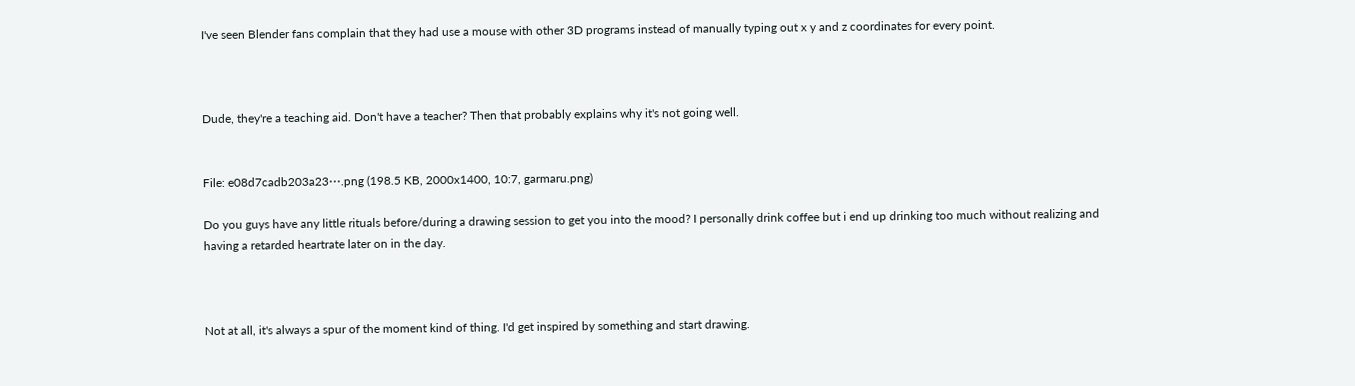I've seen Blender fans complain that they had use a mouse with other 3D programs instead of manually typing out x y and z coordinates for every point.



Dude, they're a teaching aid. Don't have a teacher? Then that probably explains why it's not going well.


File: e08d7cadb203a23⋯.png (198.5 KB, 2000x1400, 10:7, garmaru.png)

Do you guys have any little rituals before/during a drawing session to get you into the mood? I personally drink coffee but i end up drinking too much without realizing and having a retarded heartrate later on in the day.



Not at all, it's always a spur of the moment kind of thing. I'd get inspired by something and start drawing.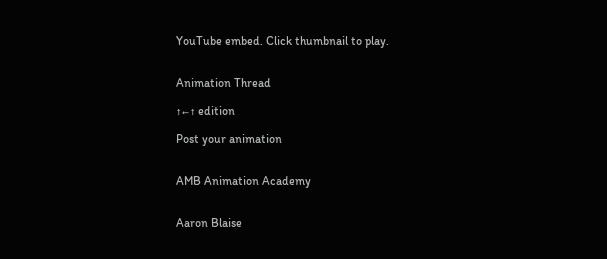YouTube embed. Click thumbnail to play.


Animation Thread

↑←↑ edition

Post your animation


AMB Animation Academy


Aaron Blaise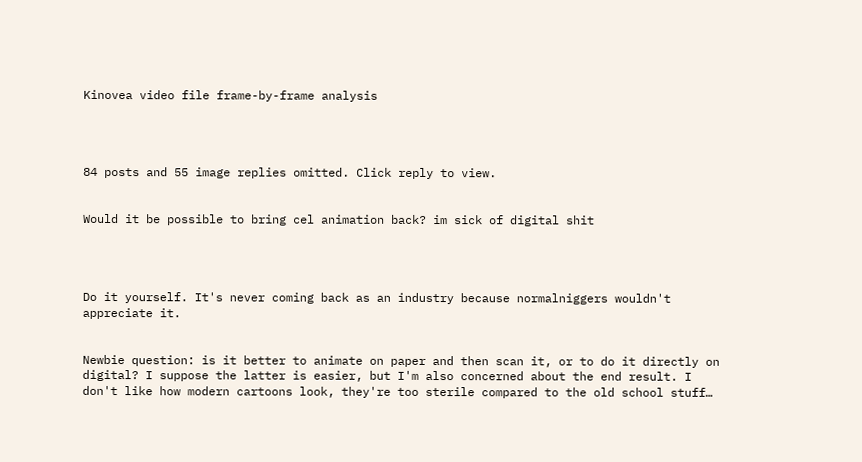Kinovea video file frame-by-frame analysis




84 posts and 55 image replies omitted. Click reply to view.


Would it be possible to bring cel animation back? im sick of digital shit




Do it yourself. It's never coming back as an industry because normalniggers wouldn't appreciate it.


Newbie question: is it better to animate on paper and then scan it, or to do it directly on digital? I suppose the latter is easier, but I'm also concerned about the end result. I don't like how modern cartoons look, they're too sterile compared to the old school stuff…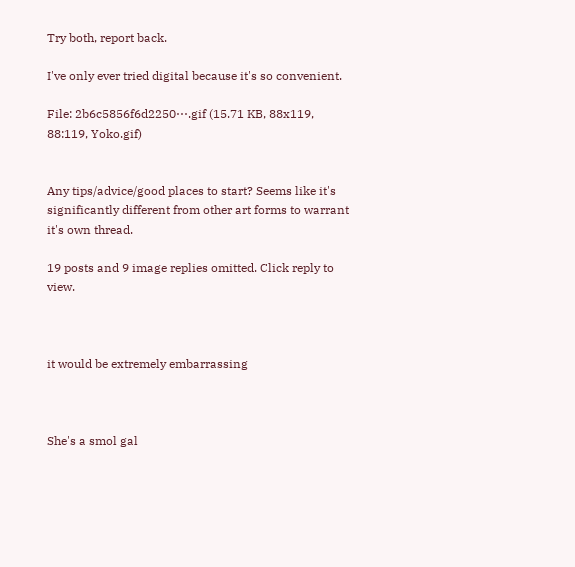Try both, report back.

I've only ever tried digital because it's so convenient.

File: 2b6c5856f6d2250⋯.gif (15.71 KB, 88x119, 88:119, Yoko.gif)


Any tips/advice/good places to start? Seems like it's significantly different from other art forms to warrant it's own thread.

19 posts and 9 image replies omitted. Click reply to view.



it would be extremely embarrassing



She's a smol gal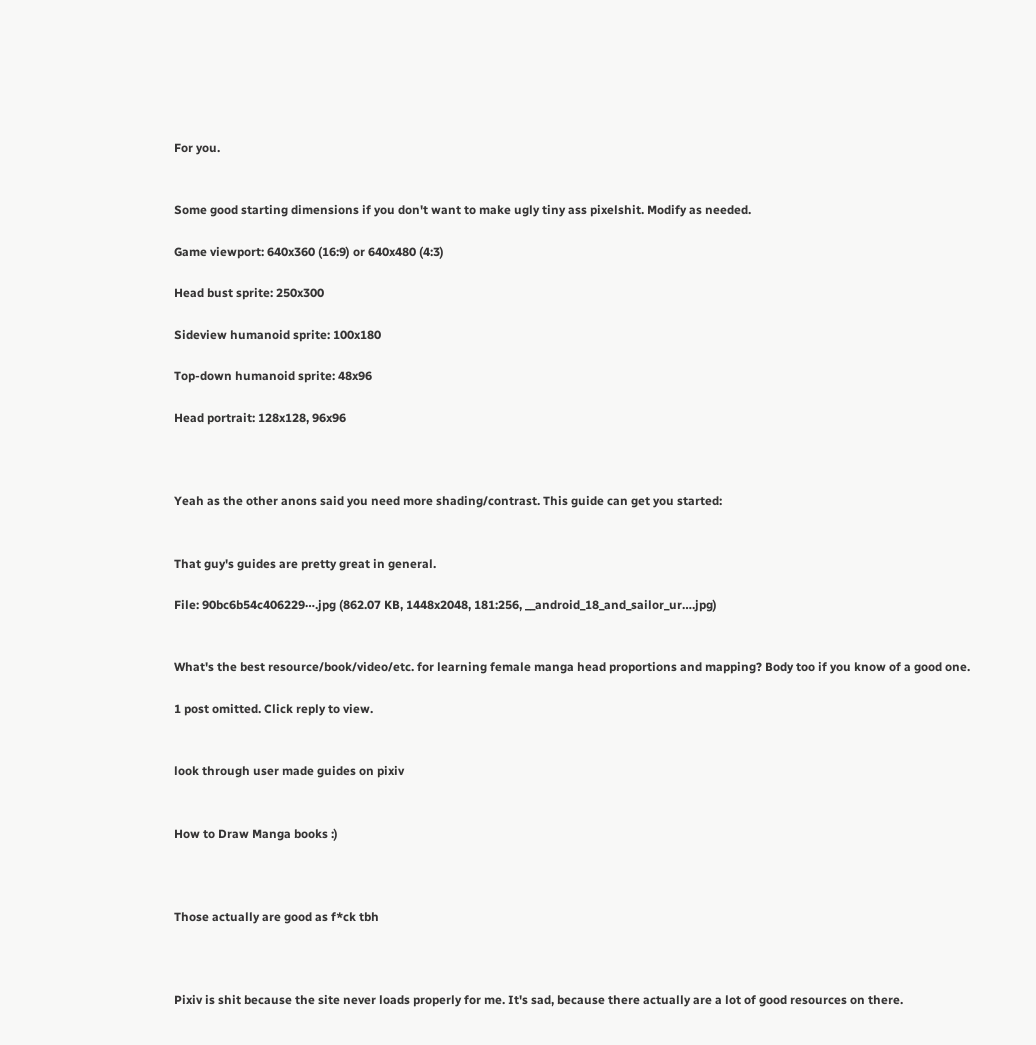For you.


Some good starting dimensions if you don't want to make ugly tiny ass pixelshit. Modify as needed.

Game viewport: 640x360 (16:9) or 640x480 (4:3)

Head bust sprite: 250x300

Sideview humanoid sprite: 100x180

Top-down humanoid sprite: 48x96

Head portrait: 128x128, 96x96



Yeah as the other anons said you need more shading/contrast. This guide can get you started:


That guy's guides are pretty great in general.

File: 90bc6b54c406229⋯.jpg (862.07 KB, 1448x2048, 181:256, __android_18_and_sailor_ur….jpg)


What's the best resource/book/video/etc. for learning female manga head proportions and mapping? Body too if you know of a good one.

1 post omitted. Click reply to view.


look through user made guides on pixiv


How to Draw Manga books :)



Those actually are good as f*ck tbh



Pixiv is shit because the site never loads properly for me. It's sad, because there actually are a lot of good resources on there.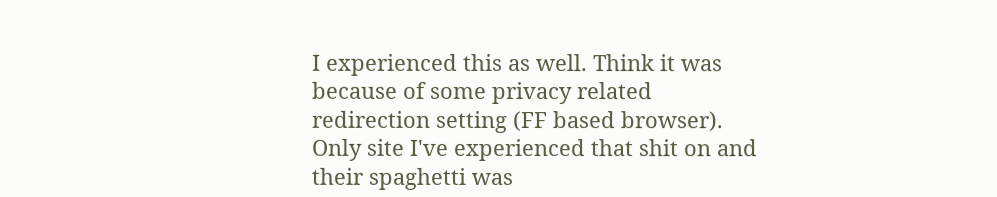I experienced this as well. Think it was because of some privacy related redirection setting (FF based browser). Only site I've experienced that shit on and their spaghetti was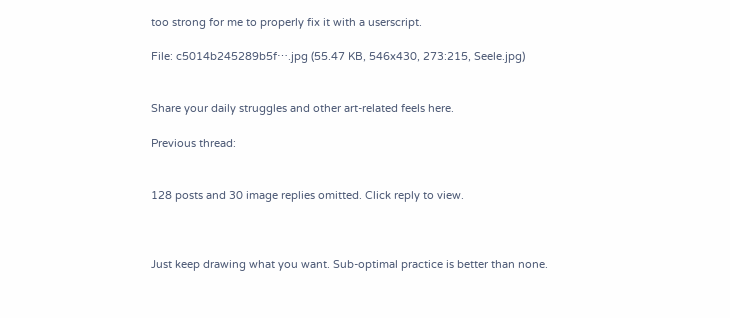too strong for me to properly fix it with a userscript.

File: c5014b245289b5f⋯.jpg (55.47 KB, 546x430, 273:215, Seele.jpg)


Share your daily struggles and other art-related feels here.

Previous thread:


128 posts and 30 image replies omitted. Click reply to view.



Just keep drawing what you want. Sub-optimal practice is better than none.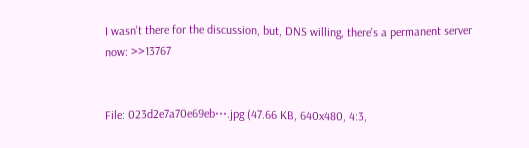I wasn't there for the discussion, but, DNS willing, there's a permanent server now: >>13767


File: 023d2e7a70e69eb⋯.jpg (47.66 KB, 640x480, 4:3,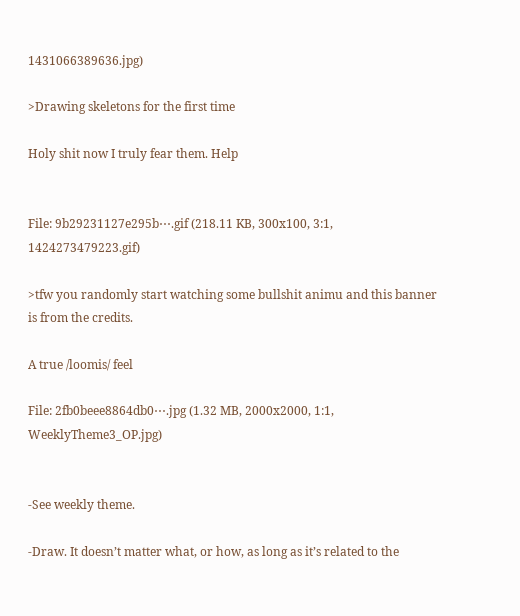1431066389636.jpg)

>Drawing skeletons for the first time

Holy shit now I truly fear them. Help


File: 9b29231127e295b⋯.gif (218.11 KB, 300x100, 3:1, 1424273479223.gif)

>tfw you randomly start watching some bullshit animu and this banner is from the credits.

A true /loomis/ feel

File: 2fb0beee8864db0⋯.jpg (1.32 MB, 2000x2000, 1:1, WeeklyTheme3_OP.jpg)


-See weekly theme.

-Draw. It doesn’t matter what, or how, as long as it’s related to the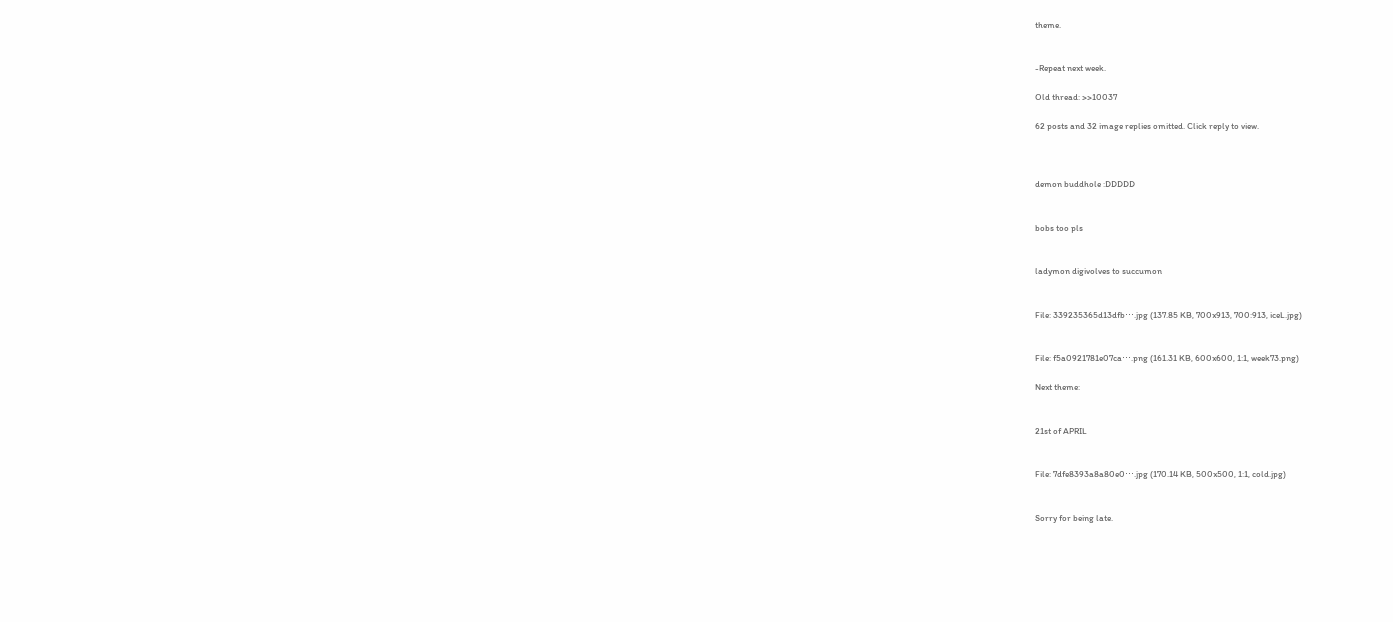theme.


-Repeat next week.

Old thread: >>10037

62 posts and 32 image replies omitted. Click reply to view.



demon buddhole :DDDDD


bobs too pls


ladymon digivolves to succumon


File: 339235365d13dfb⋯.jpg (137.85 KB, 700x913, 700:913, iceL.jpg)


File: f5a0921781e07ca⋯.png (161.31 KB, 600x600, 1:1, week73.png)

Next theme:


21st of APRIL


File: 7dfe8393a8a80e0⋯.jpg (170.14 KB, 500x500, 1:1, cold.jpg)


Sorry for being late.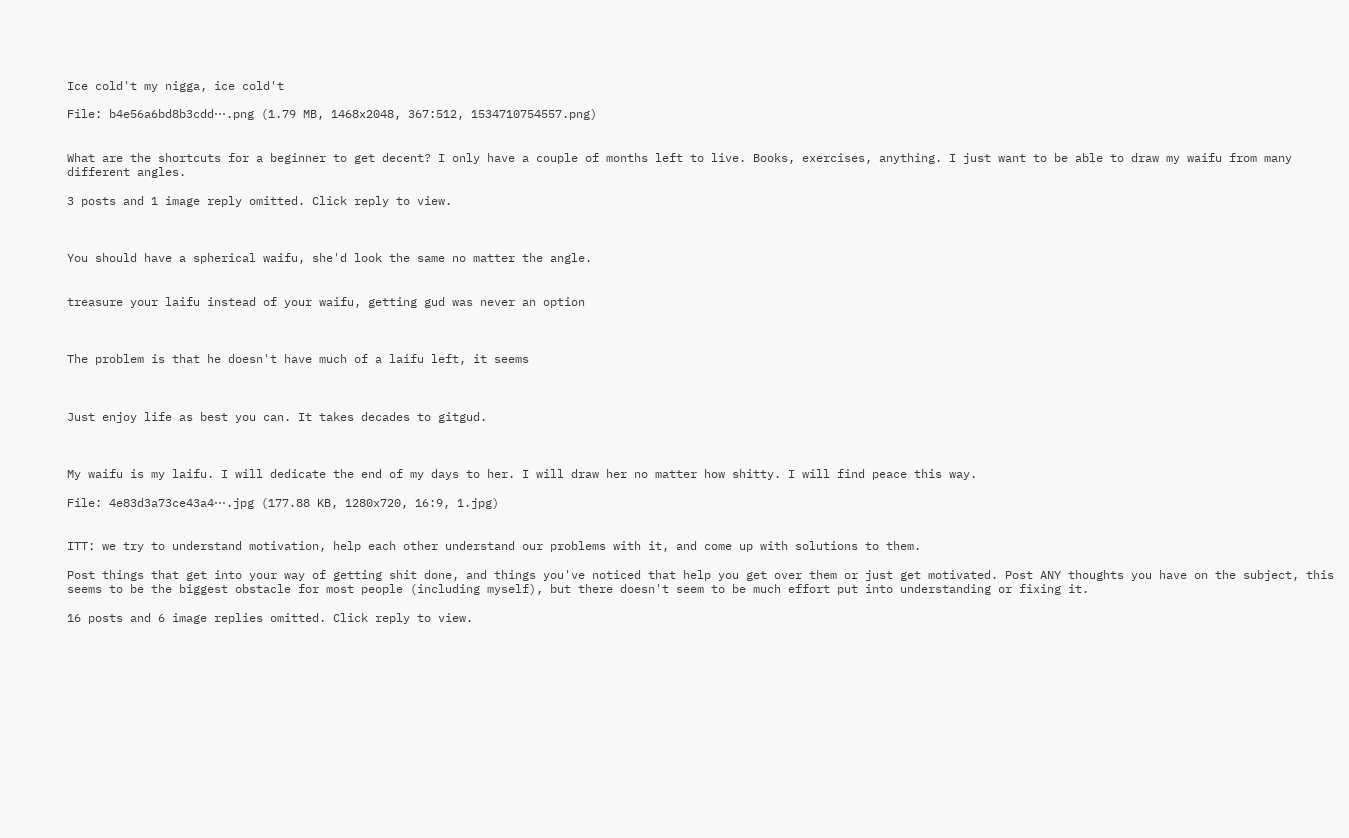Ice cold't my nigga, ice cold't

File: b4e56a6bd8b3cdd⋯.png (1.79 MB, 1468x2048, 367:512, 1534710754557.png)


What are the shortcuts for a beginner to get decent? I only have a couple of months left to live. Books, exercises, anything. I just want to be able to draw my waifu from many different angles.

3 posts and 1 image reply omitted. Click reply to view.



You should have a spherical waifu, she'd look the same no matter the angle.


treasure your laifu instead of your waifu, getting gud was never an option



The problem is that he doesn't have much of a laifu left, it seems



Just enjoy life as best you can. It takes decades to gitgud.



My waifu is my laifu. I will dedicate the end of my days to her. I will draw her no matter how shitty. I will find peace this way.

File: 4e83d3a73ce43a4⋯.jpg (177.88 KB, 1280x720, 16:9, 1.jpg)


ITT: we try to understand motivation, help each other understand our problems with it, and come up with solutions to them.

Post things that get into your way of getting shit done, and things you've noticed that help you get over them or just get motivated. Post ANY thoughts you have on the subject, this seems to be the biggest obstacle for most people (including myself), but there doesn't seem to be much effort put into understanding or fixing it.

16 posts and 6 image replies omitted. Click reply to view.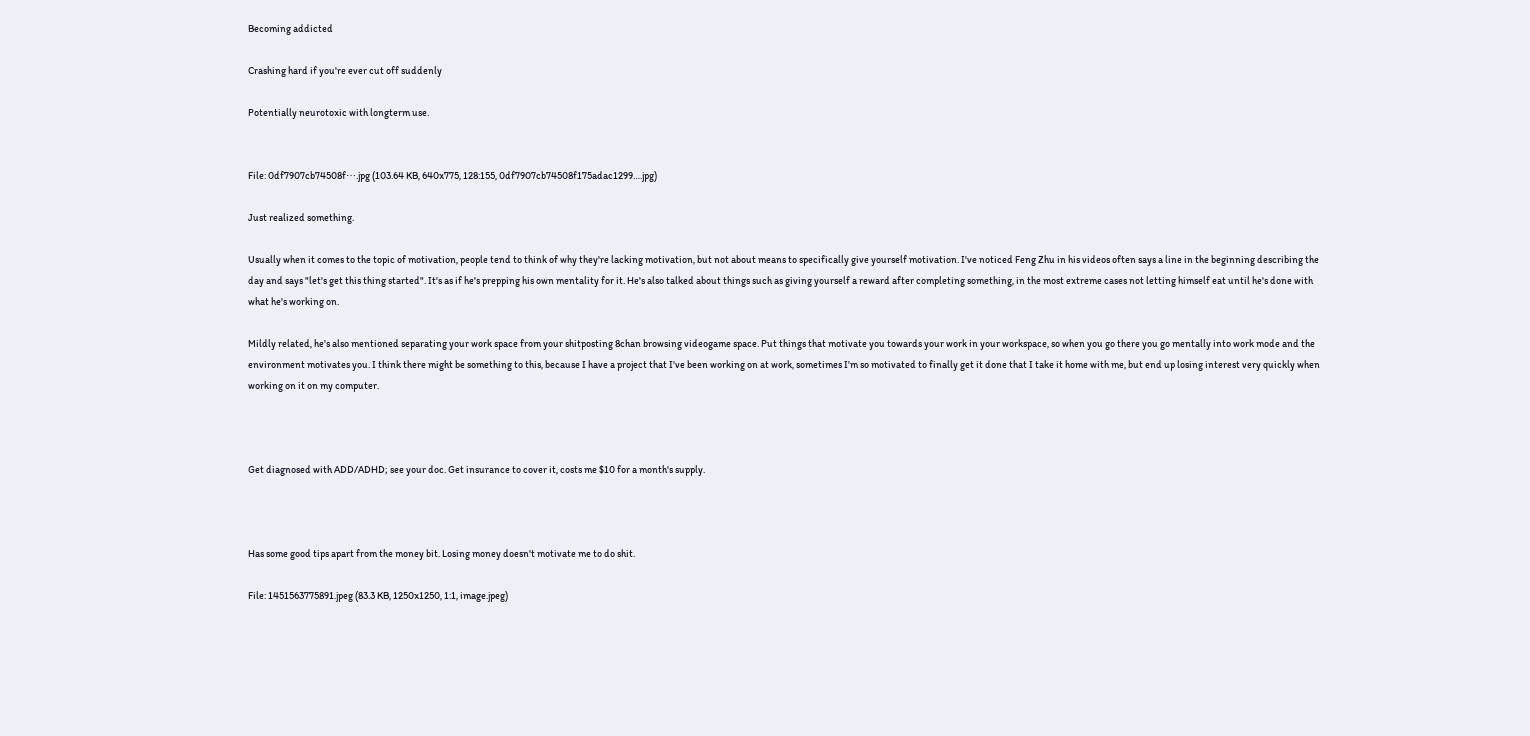Becoming addicted

Crashing hard if you're ever cut off suddenly

Potentially neurotoxic with longterm use.


File: 0df7907cb74508f⋯.jpg (103.64 KB, 640x775, 128:155, 0df7907cb74508f175adac1299….jpg)

Just realized something.

Usually when it comes to the topic of motivation, people tend to think of why they're lacking motivation, but not about means to specifically give yourself motivation. I've noticed Feng Zhu in his videos often says a line in the beginning describing the day and says "let's get this thing started". It's as if he's prepping his own mentality for it. He's also talked about things such as giving yourself a reward after completing something, in the most extreme cases not letting himself eat until he's done with what he's working on.

Mildly related, he's also mentioned separating your work space from your shitposting 8chan browsing videogame space. Put things that motivate you towards your work in your workspace, so when you go there you go mentally into work mode and the environment motivates you. I think there might be something to this, because I have a project that I've been working on at work, sometimes I'm so motivated to finally get it done that I take it home with me, but end up losing interest very quickly when working on it on my computer.



Get diagnosed with ADD/ADHD; see your doc. Get insurance to cover it, costs me $10 for a month's supply.



Has some good tips apart from the money bit. Losing money doesn't motivate me to do shit.

File: 1451563775891.jpeg (83.3 KB, 1250x1250, 1:1, image.jpeg)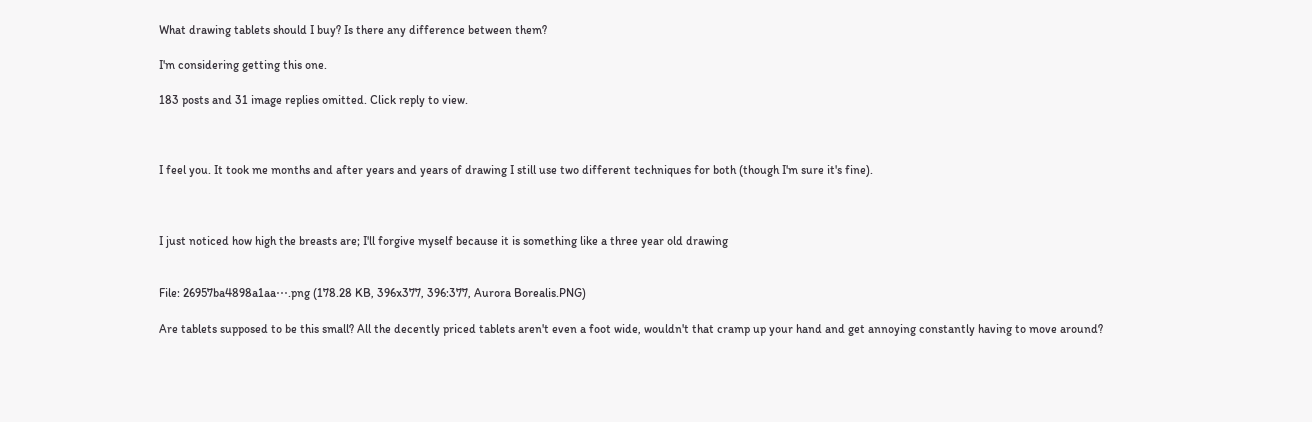What drawing tablets should I buy? Is there any difference between them?

I'm considering getting this one.

183 posts and 31 image replies omitted. Click reply to view.



I feel you. It took me months and after years and years of drawing I still use two different techniques for both (though I'm sure it's fine).



I just noticed how high the breasts are; I'll forgive myself because it is something like a three year old drawing


File: 26957ba4898a1aa⋯.png (178.28 KB, 396x377, 396:377, Aurora Borealis.PNG)

Are tablets supposed to be this small? All the decently priced tablets aren't even a foot wide, wouldn't that cramp up your hand and get annoying constantly having to move around?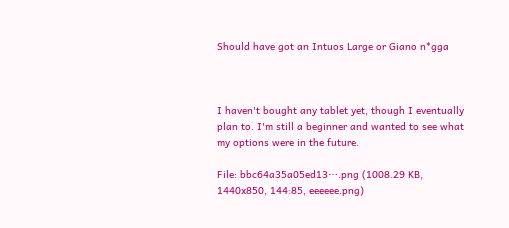Should have got an Intuos Large or Giano n*gga



I haven't bought any tablet yet, though I eventually plan to. I'm still a beginner and wanted to see what my options were in the future.

File: bbc64a35a05ed13⋯.png (1008.29 KB, 1440x850, 144:85, eeeeee.png)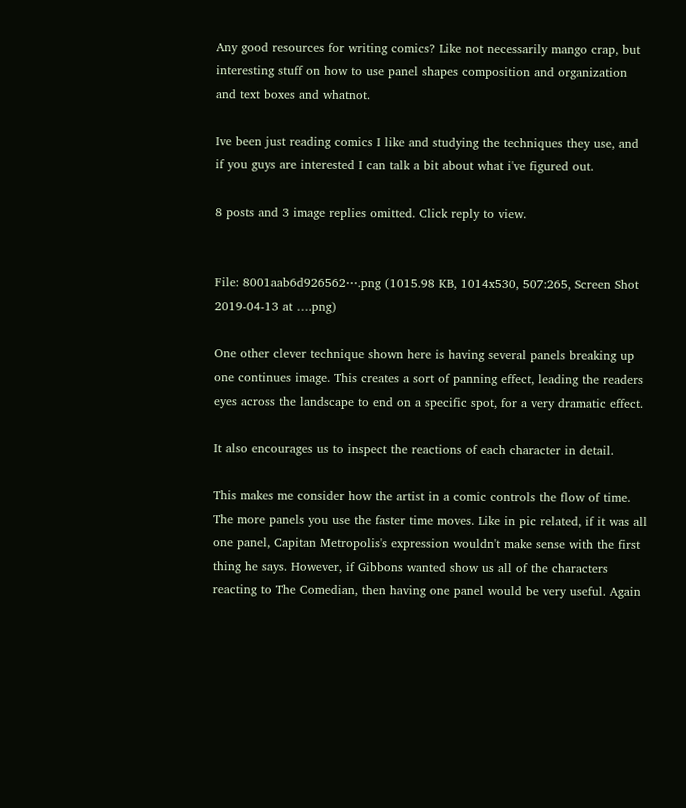Any good resources for writing comics? Like not necessarily mango crap, but interesting stuff on how to use panel shapes composition and organization and text boxes and whatnot.

Ive been just reading comics I like and studying the techniques they use, and if you guys are interested I can talk a bit about what i've figured out.

8 posts and 3 image replies omitted. Click reply to view.


File: 8001aab6d926562⋯.png (1015.98 KB, 1014x530, 507:265, Screen Shot 2019-04-13 at ….png)

One other clever technique shown here is having several panels breaking up one continues image. This creates a sort of panning effect, leading the readers eyes across the landscape to end on a specific spot, for a very dramatic effect.

It also encourages us to inspect the reactions of each character in detail.

This makes me consider how the artist in a comic controls the flow of time. The more panels you use the faster time moves. Like in pic related, if it was all one panel, Capitan Metropolis's expression wouldn't make sense with the first thing he says. However, if Gibbons wanted show us all of the characters reacting to The Comedian, then having one panel would be very useful. Again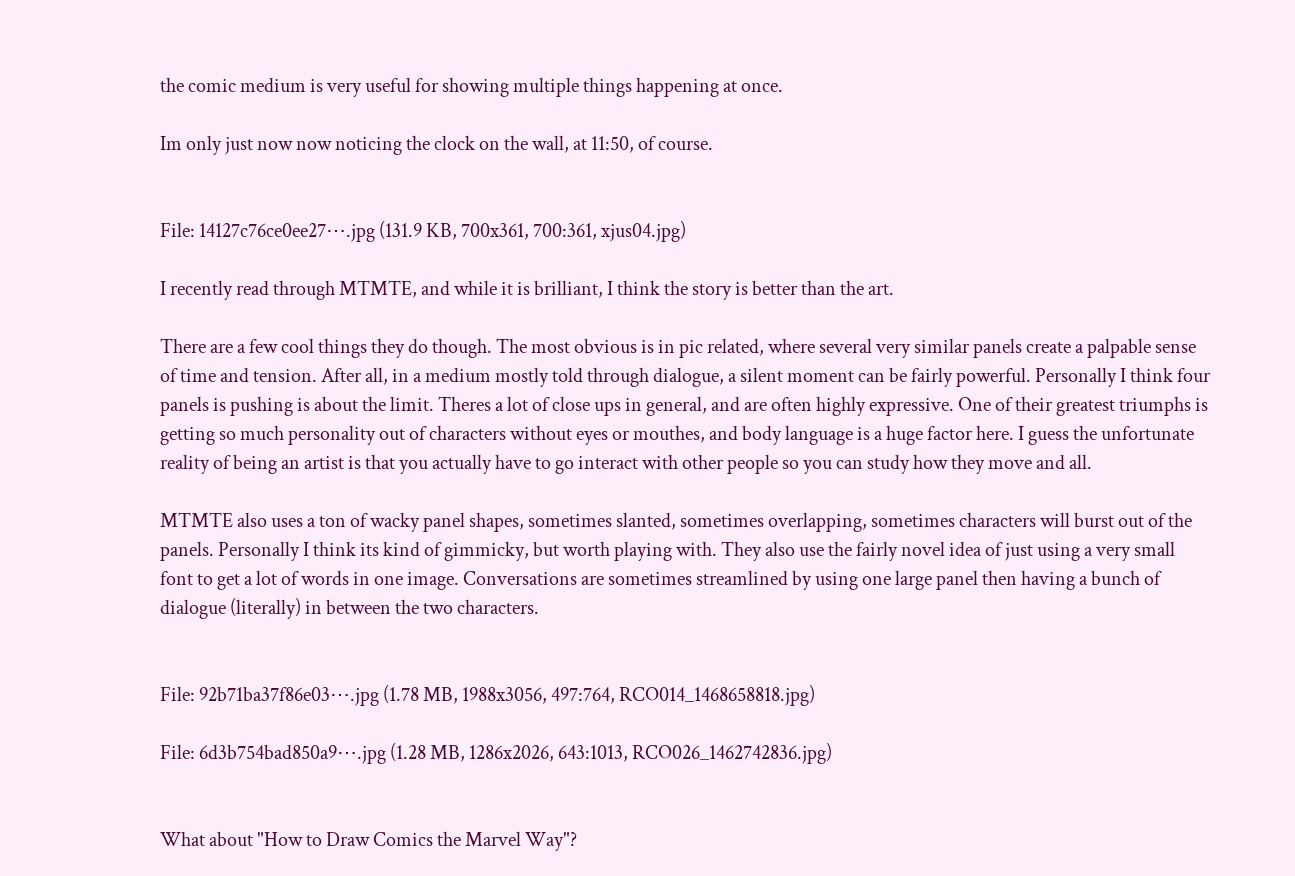the comic medium is very useful for showing multiple things happening at once.

Im only just now now noticing the clock on the wall, at 11:50, of course.


File: 14127c76ce0ee27⋯.jpg (131.9 KB, 700x361, 700:361, xjus04.jpg)

I recently read through MTMTE, and while it is brilliant, I think the story is better than the art.

There are a few cool things they do though. The most obvious is in pic related, where several very similar panels create a palpable sense of time and tension. After all, in a medium mostly told through dialogue, a silent moment can be fairly powerful. Personally I think four panels is pushing is about the limit. Theres a lot of close ups in general, and are often highly expressive. One of their greatest triumphs is getting so much personality out of characters without eyes or mouthes, and body language is a huge factor here. I guess the unfortunate reality of being an artist is that you actually have to go interact with other people so you can study how they move and all.

MTMTE also uses a ton of wacky panel shapes, sometimes slanted, sometimes overlapping, sometimes characters will burst out of the panels. Personally I think its kind of gimmicky, but worth playing with. They also use the fairly novel idea of just using a very small font to get a lot of words in one image. Conversations are sometimes streamlined by using one large panel then having a bunch of dialogue (literally) in between the two characters.


File: 92b71ba37f86e03⋯.jpg (1.78 MB, 1988x3056, 497:764, RCO014_1468658818.jpg)

File: 6d3b754bad850a9⋯.jpg (1.28 MB, 1286x2026, 643:1013, RCO026_1462742836.jpg)


What about "How to Draw Comics the Marvel Way"?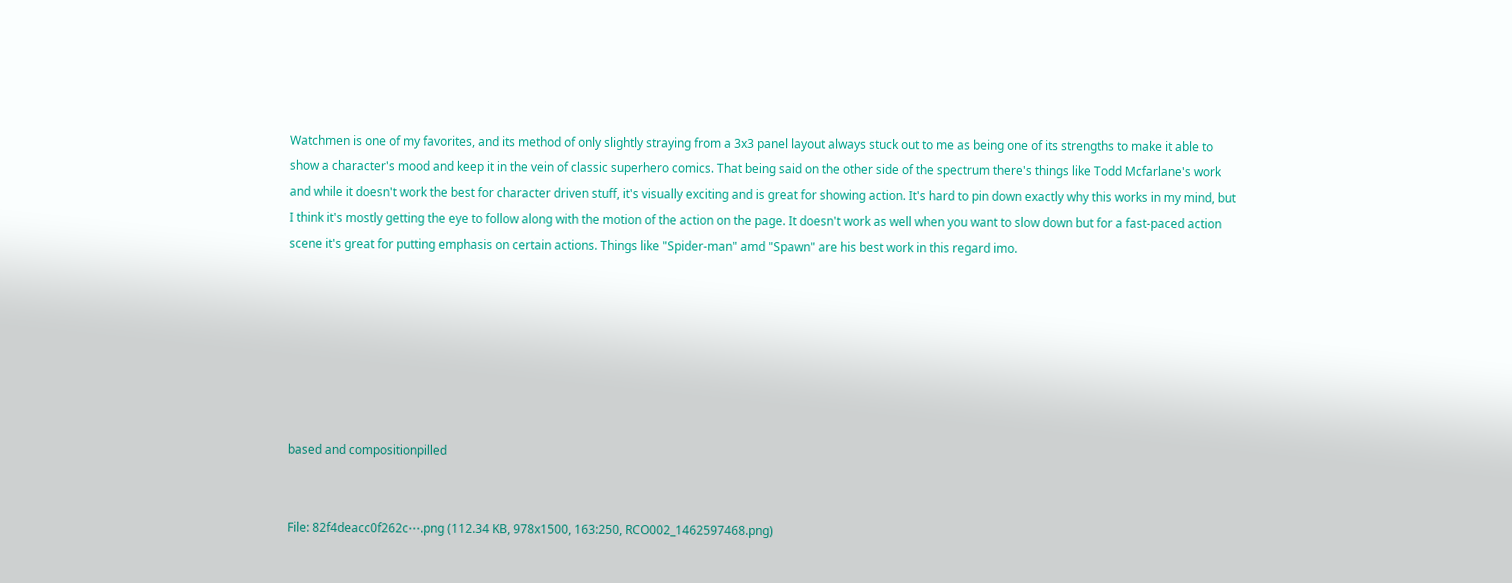Watchmen is one of my favorites, and its method of only slightly straying from a 3x3 panel layout always stuck out to me as being one of its strengths to make it able to show a character's mood and keep it in the vein of classic superhero comics. That being said on the other side of the spectrum there's things like Todd Mcfarlane's work and while it doesn't work the best for character driven stuff, it's visually exciting and is great for showing action. It's hard to pin down exactly why this works in my mind, but I think it's mostly getting the eye to follow along with the motion of the action on the page. It doesn't work as well when you want to slow down but for a fast-paced action scene it's great for putting emphasis on certain actions. Things like "Spider-man" amd "Spawn" are his best work in this regard imo.







based and compositionpilled


File: 82f4deacc0f262c⋯.png (112.34 KB, 978x1500, 163:250, RCO002_1462597468.png)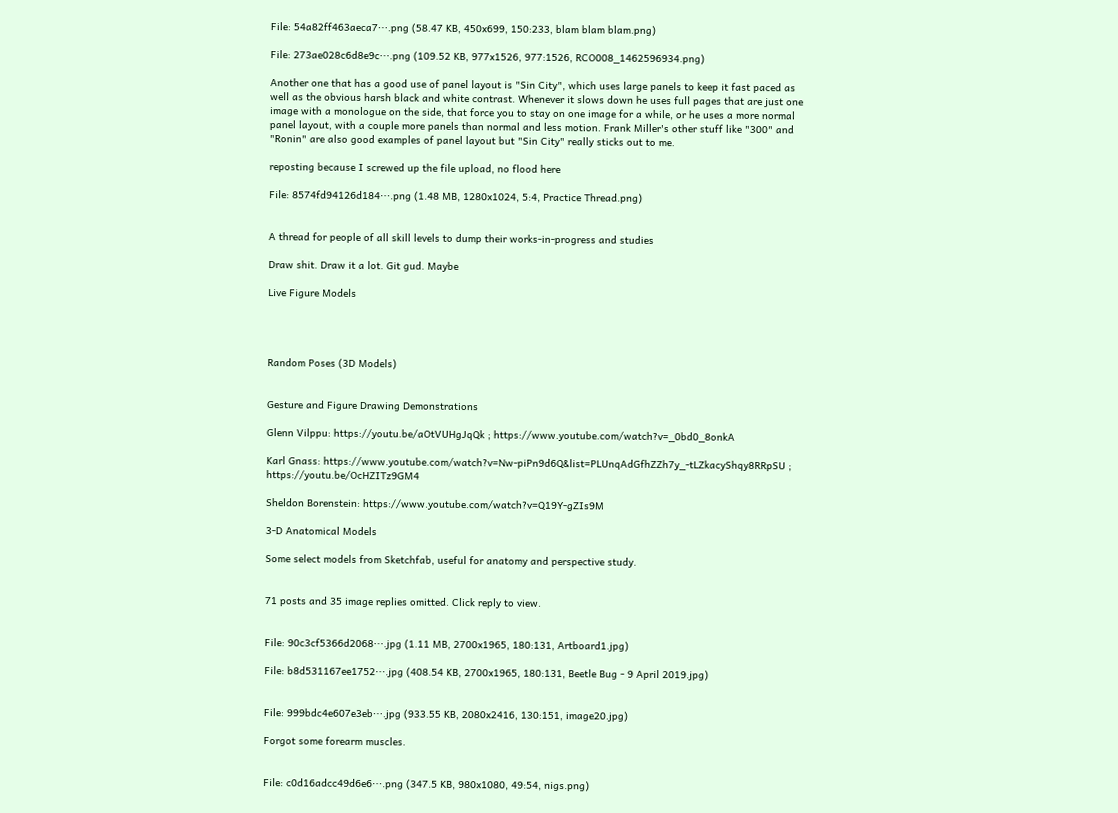File: 54a82ff463aeca7⋯.png (58.47 KB, 450x699, 150:233, blam blam blam.png)

File: 273ae028c6d8e9c⋯.png (109.52 KB, 977x1526, 977:1526, RCO008_1462596934.png)

Another one that has a good use of panel layout is "Sin City", which uses large panels to keep it fast paced as well as the obvious harsh black and white contrast. Whenever it slows down he uses full pages that are just one image with a monologue on the side, that force you to stay on one image for a while, or he uses a more normal panel layout, with a couple more panels than normal and less motion. Frank Miller's other stuff like "300" and "Ronin" are also good examples of panel layout but "Sin City" really sticks out to me.

reposting because I screwed up the file upload, no flood here

File: 8574fd94126d184⋯.png (1.48 MB, 1280x1024, 5:4, Practice Thread.png)


A thread for people of all skill levels to dump their works-in-progress and studies

Draw shit. Draw it a lot. Git gud. Maybe

Live Figure Models




Random Poses (3D Models)


Gesture and Figure Drawing Demonstrations

Glenn Vilppu: https://youtu.be/aOtVUHgJqQk ; https://www.youtube.com/watch?v=_0bd0_8onkA

Karl Gnass: https://www.youtube.com/watch?v=Nw-piPn9d6Q&list=PLUnqAdGfhZZh7y_-tLZkacyShqy8RRpSU ; https://youtu.be/OcHZITz9GM4

Sheldon Borenstein: https://www.youtube.com/watch?v=Q19Y-gZIs9M

3-D Anatomical Models

Some select models from Sketchfab, useful for anatomy and perspective study.


71 posts and 35 image replies omitted. Click reply to view.


File: 90c3cf5366d2068⋯.jpg (1.11 MB, 2700x1965, 180:131, Artboard1.jpg)

File: b8d531167ee1752⋯.jpg (408.54 KB, 2700x1965, 180:131, Beetle Bug - 9 April 2019.jpg)


File: 999bdc4e607e3eb⋯.jpg (933.55 KB, 2080x2416, 130:151, image20.jpg)

Forgot some forearm muscles.


File: c0d16adcc49d6e6⋯.png (347.5 KB, 980x1080, 49:54, nigs.png)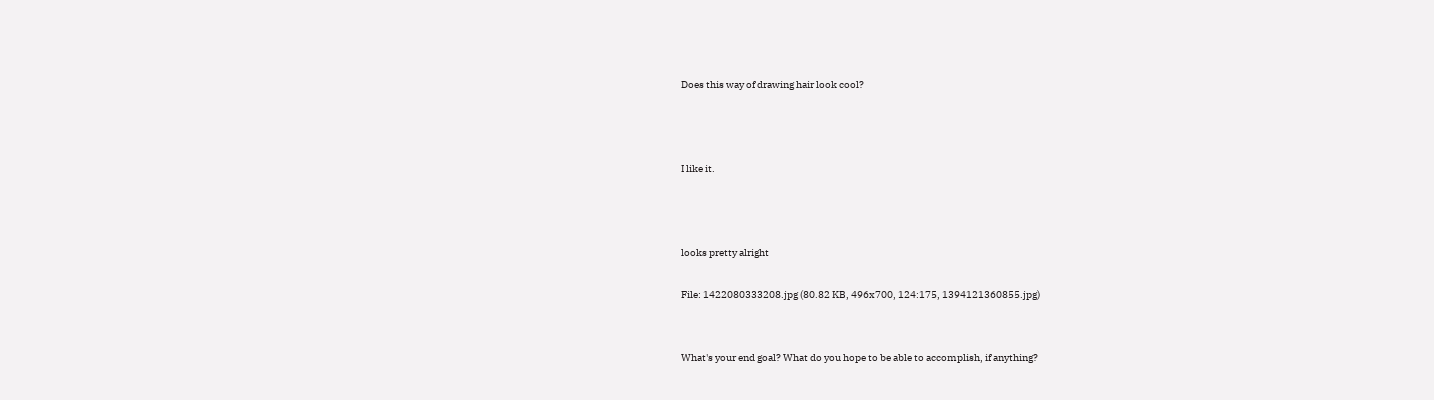Does this way of drawing hair look cool?



I like it.



looks pretty alright

File: 1422080333208.jpg (80.82 KB, 496x700, 124:175, 1394121360855.jpg)


What's your end goal? What do you hope to be able to accomplish, if anything?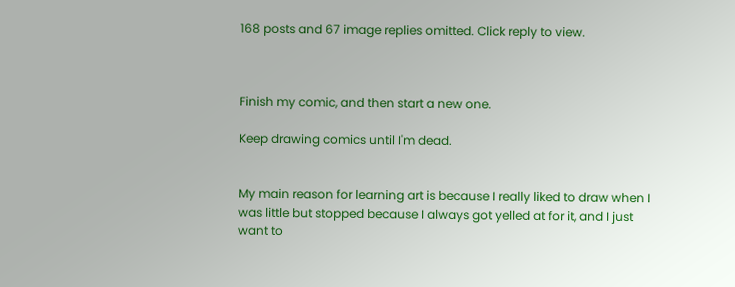168 posts and 67 image replies omitted. Click reply to view.



Finish my comic, and then start a new one.

Keep drawing comics until I'm dead.


My main reason for learning art is because I really liked to draw when I was little but stopped because I always got yelled at for it, and I just want to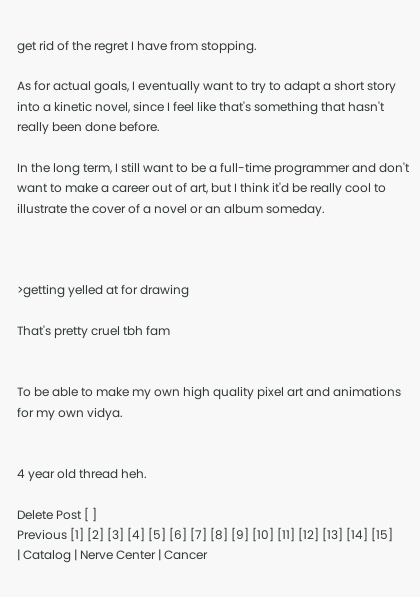get rid of the regret I have from stopping.

As for actual goals, I eventually want to try to adapt a short story into a kinetic novel, since I feel like that's something that hasn't really been done before.

In the long term, I still want to be a full-time programmer and don't want to make a career out of art, but I think it'd be really cool to illustrate the cover of a novel or an album someday.



>getting yelled at for drawing

That's pretty cruel tbh fam


To be able to make my own high quality pixel art and animations for my own vidya.


4 year old thread heh.

Delete Post [ ]
Previous [1] [2] [3] [4] [5] [6] [7] [8] [9] [10] [11] [12] [13] [14] [15]
| Catalog | Nerve Center | Cancer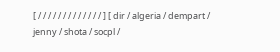[ / / / / / / / / / / / / / ] [ dir / algeria / dempart / jenny / shota / socpl /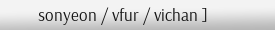sonyeon / vfur / vichan ]